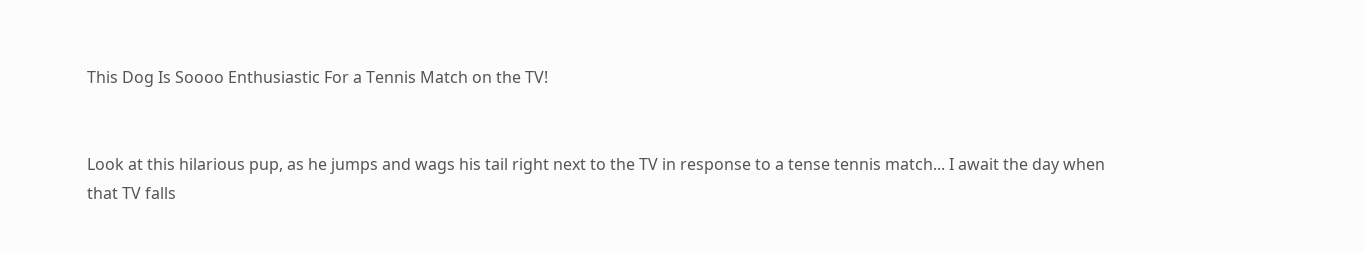This Dog Is Soooo Enthusiastic For a Tennis Match on the TV!


Look at this hilarious pup, as he jumps and wags his tail right next to the TV in response to a tense tennis match... I await the day when that TV falls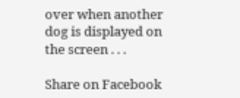over when another dog is displayed on the screen . . .

Share on Facebook